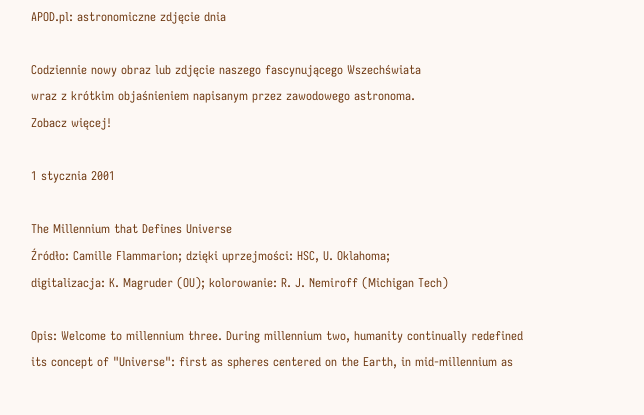APOD.pl: astronomiczne zdjęcie dnia

Codziennie nowy obraz lub zdjęcie naszego fascynującego Wszechświata
wraz z krótkim objaśnieniem napisanym przez zawodowego astronoma.
Zobacz więcej!

1 stycznia 2001

The Millennium that Defines Universe
Źródło: Camille Flammarion; dzięki uprzejmości: HSC, U. Oklahoma;
digitalizacja: K. Magruder (OU); kolorowanie: R. J. Nemiroff (Michigan Tech)

Opis: Welcome to millennium three. During millennium two, humanity continually redefined its concept of "Universe": first as spheres centered on the Earth, in mid-millennium as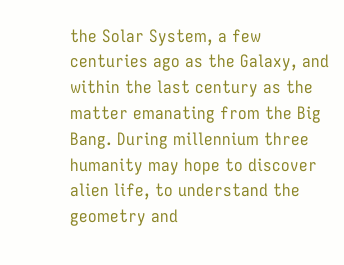the Solar System, a few centuries ago as the Galaxy, and within the last century as the matter emanating from the Big Bang. During millennium three humanity may hope to discover alien life, to understand the geometry and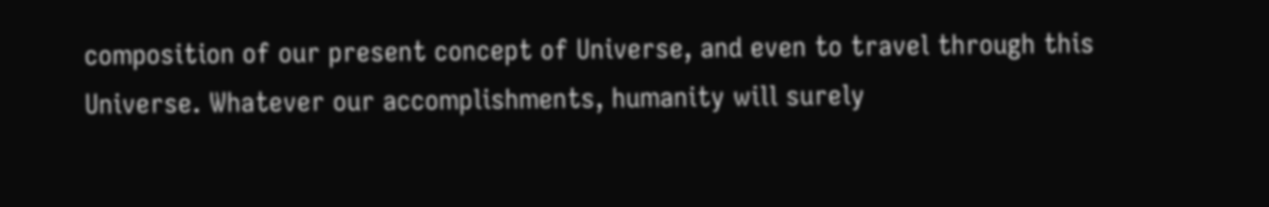composition of our present concept of Universe, and even to travel through this Universe. Whatever our accomplishments, humanity will surely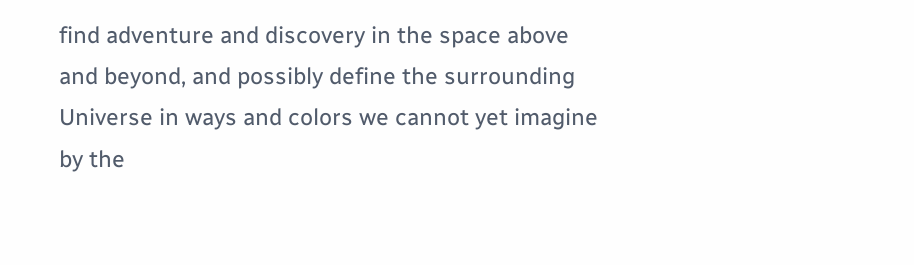find adventure and discovery in the space above and beyond, and possibly define the surrounding Universe in ways and colors we cannot yet imagine by the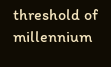threshold of millennium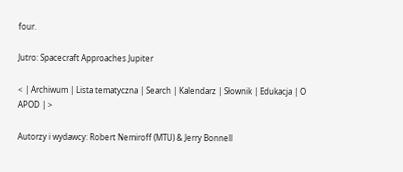four.

Jutro: Spacecraft Approaches Jupiter

< | Archiwum | Lista tematyczna | Search | Kalendarz | Słownik | Edukacja | O APOD | >

Autorzy i wydawcy: Robert Nemiroff (MTU) & Jerry Bonnell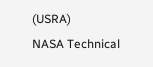(USRA)
NASA Technical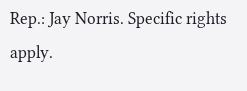Rep.: Jay Norris. Specific rights apply.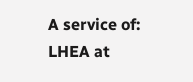A service of: LHEA at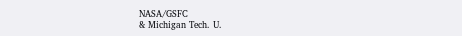NASA/GSFC
& Michigan Tech. U.